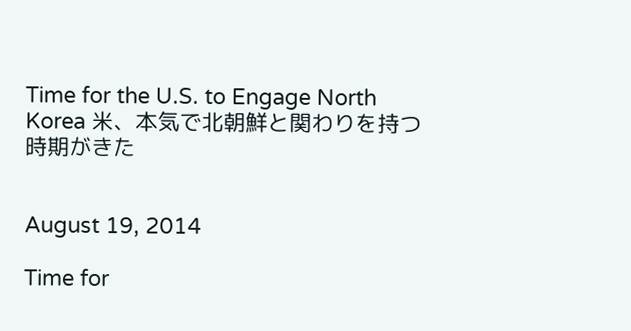Time for the U.S. to Engage North Korea 米、本気で北朝鮮と関わりを持つ時期がきた


August 19, 2014

Time for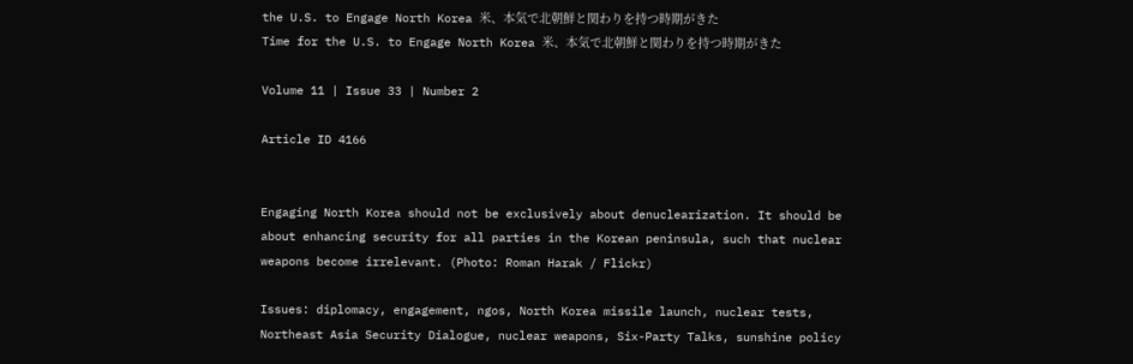the U.S. to Engage North Korea 米、本気で北朝鮮と関わりを持つ時期がきた
Time for the U.S. to Engage North Korea 米、本気で北朝鮮と関わりを持つ時期がきた

Volume 11 | Issue 33 | Number 2

Article ID 4166


Engaging North Korea should not be exclusively about denuclearization. It should be about enhancing security for all parties in the Korean peninsula, such that nuclear weapons become irrelevant. (Photo: Roman Harak / Flickr)

Issues: diplomacy, engagement, ngos, North Korea missile launch, nuclear tests, Northeast Asia Security Dialogue, nuclear weapons, Six-Party Talks, sunshine policy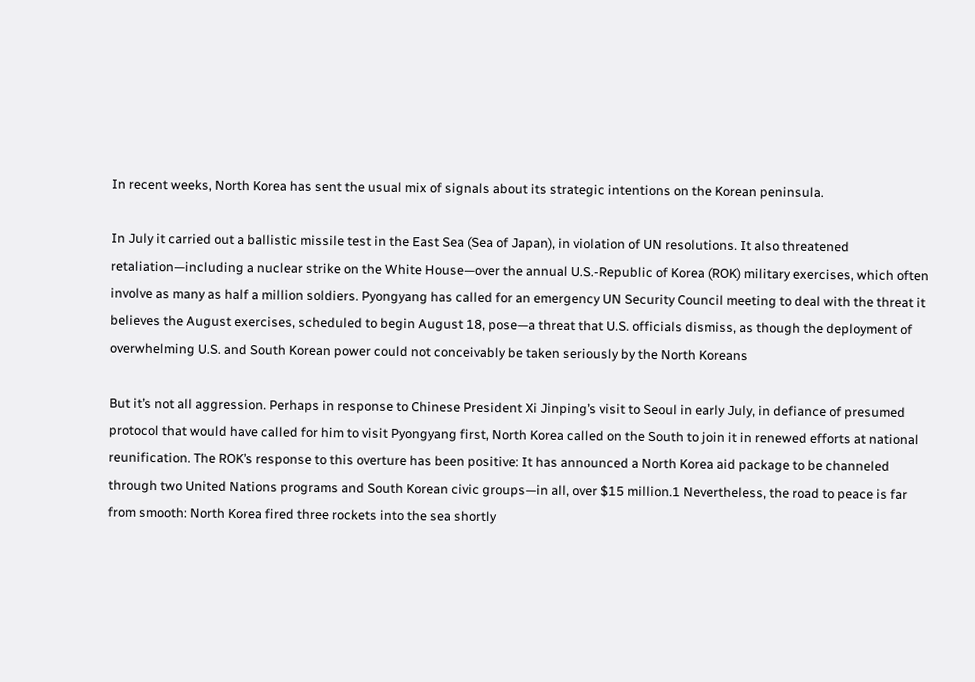In recent weeks, North Korea has sent the usual mix of signals about its strategic intentions on the Korean peninsula.

In July it carried out a ballistic missile test in the East Sea (Sea of Japan), in violation of UN resolutions. It also threatened retaliation—including a nuclear strike on the White House—over the annual U.S.-Republic of Korea (ROK) military exercises, which often involve as many as half a million soldiers. Pyongyang has called for an emergency UN Security Council meeting to deal with the threat it believes the August exercises, scheduled to begin August 18, pose—a threat that U.S. officials dismiss, as though the deployment of overwhelming U.S. and South Korean power could not conceivably be taken seriously by the North Koreans

But it’s not all aggression. Perhaps in response to Chinese President Xi Jinping’s visit to Seoul in early July, in defiance of presumed protocol that would have called for him to visit Pyongyang first, North Korea called on the South to join it in renewed efforts at national reunification. The ROK’s response to this overture has been positive: It has announced a North Korea aid package to be channeled through two United Nations programs and South Korean civic groups—in all, over $15 million.1 Nevertheless, the road to peace is far from smooth: North Korea fired three rockets into the sea shortly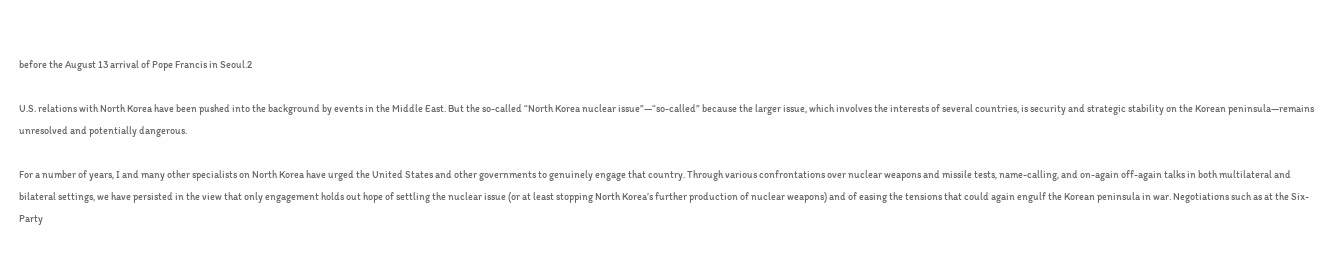before the August 13 arrival of Pope Francis in Seoul.2

U.S. relations with North Korea have been pushed into the background by events in the Middle East. But the so-called “North Korea nuclear issue”—“so-called” because the larger issue, which involves the interests of several countries, is security and strategic stability on the Korean peninsula—remains unresolved and potentially dangerous.

For a number of years, I and many other specialists on North Korea have urged the United States and other governments to genuinely engage that country. Through various confrontations over nuclear weapons and missile tests, name-calling, and on-again off-again talks in both multilateral and bilateral settings, we have persisted in the view that only engagement holds out hope of settling the nuclear issue (or at least stopping North Korea’s further production of nuclear weapons) and of easing the tensions that could again engulf the Korean peninsula in war. Negotiations such as at the Six-Party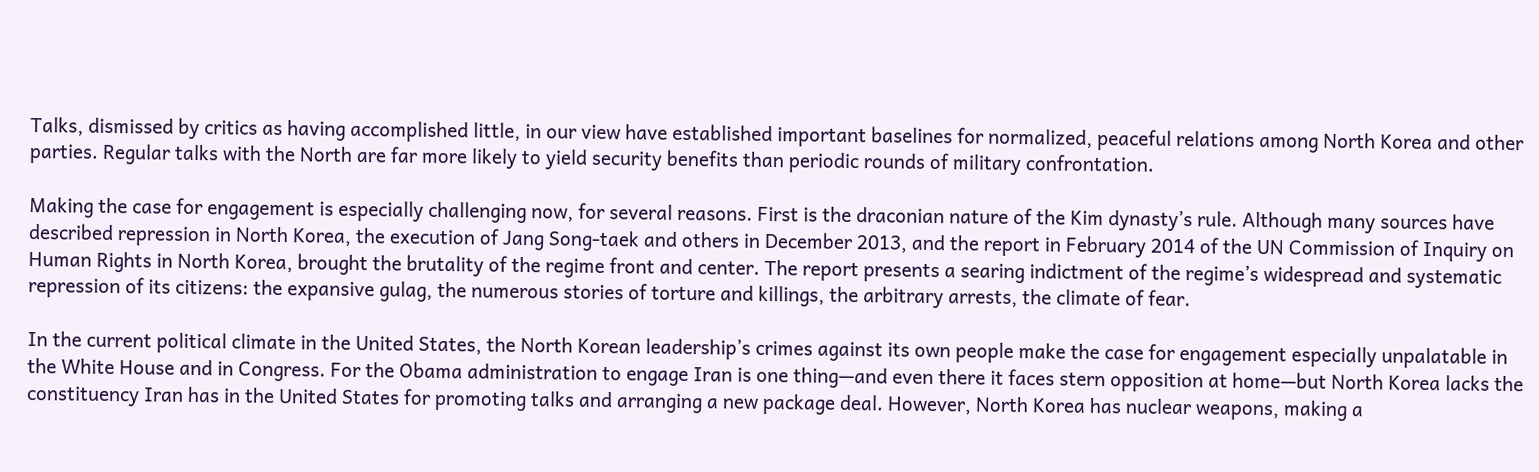Talks, dismissed by critics as having accomplished little, in our view have established important baselines for normalized, peaceful relations among North Korea and other parties. Regular talks with the North are far more likely to yield security benefits than periodic rounds of military confrontation.

Making the case for engagement is especially challenging now, for several reasons. First is the draconian nature of the Kim dynasty’s rule. Although many sources have described repression in North Korea, the execution of Jang Song-taek and others in December 2013, and the report in February 2014 of the UN Commission of Inquiry on Human Rights in North Korea, brought the brutality of the regime front and center. The report presents a searing indictment of the regime’s widespread and systematic repression of its citizens: the expansive gulag, the numerous stories of torture and killings, the arbitrary arrests, the climate of fear.

In the current political climate in the United States, the North Korean leadership’s crimes against its own people make the case for engagement especially unpalatable in the White House and in Congress. For the Obama administration to engage Iran is one thing—and even there it faces stern opposition at home—but North Korea lacks the constituency Iran has in the United States for promoting talks and arranging a new package deal. However, North Korea has nuclear weapons, making a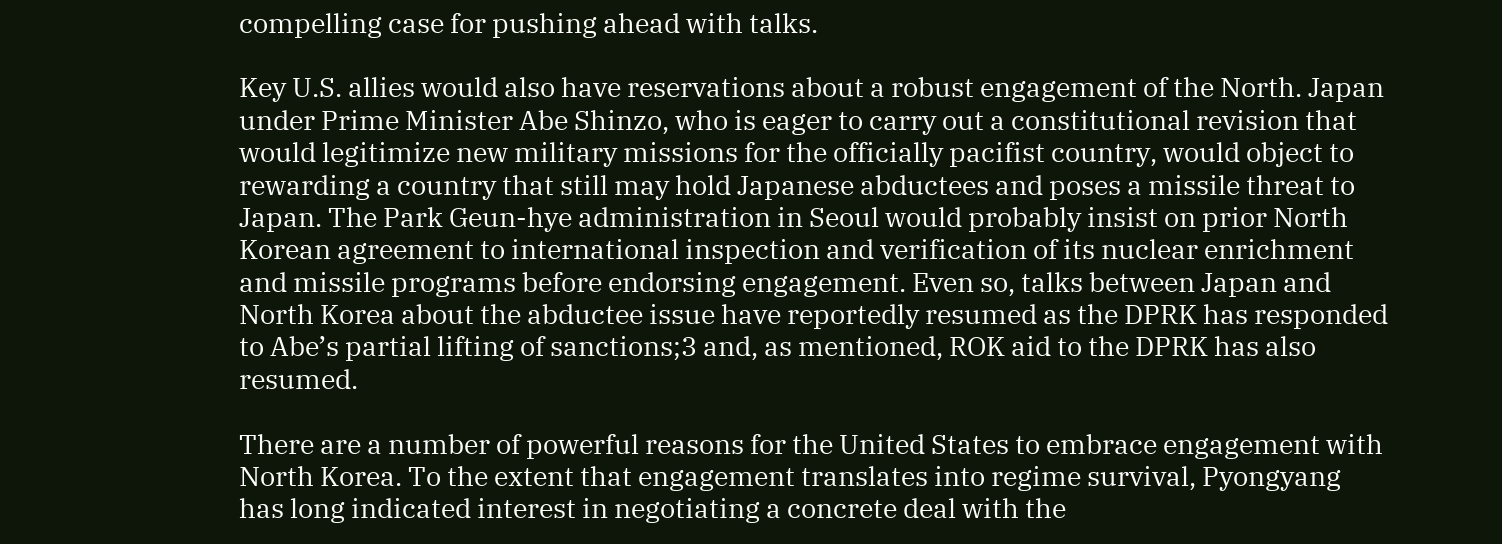compelling case for pushing ahead with talks.

Key U.S. allies would also have reservations about a robust engagement of the North. Japan under Prime Minister Abe Shinzo, who is eager to carry out a constitutional revision that would legitimize new military missions for the officially pacifist country, would object to rewarding a country that still may hold Japanese abductees and poses a missile threat to Japan. The Park Geun-hye administration in Seoul would probably insist on prior North Korean agreement to international inspection and verification of its nuclear enrichment and missile programs before endorsing engagement. Even so, talks between Japan and North Korea about the abductee issue have reportedly resumed as the DPRK has responded to Abe’s partial lifting of sanctions;3 and, as mentioned, ROK aid to the DPRK has also resumed.

There are a number of powerful reasons for the United States to embrace engagement with North Korea. To the extent that engagement translates into regime survival, Pyongyang has long indicated interest in negotiating a concrete deal with the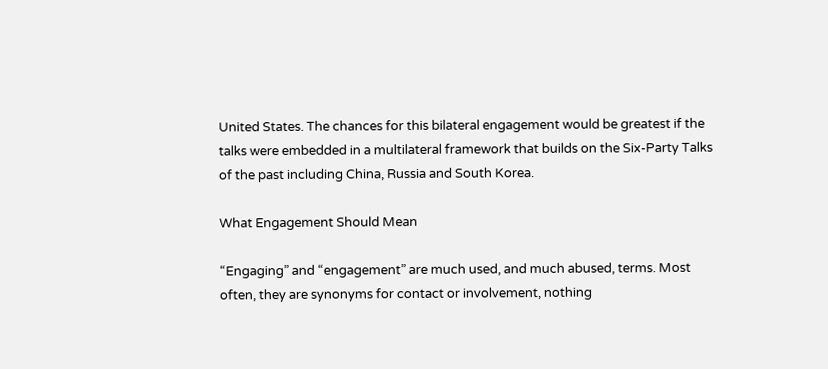United States. The chances for this bilateral engagement would be greatest if the talks were embedded in a multilateral framework that builds on the Six-Party Talks of the past including China, Russia and South Korea.

What Engagement Should Mean

“Engaging” and “engagement” are much used, and much abused, terms. Most often, they are synonyms for contact or involvement, nothing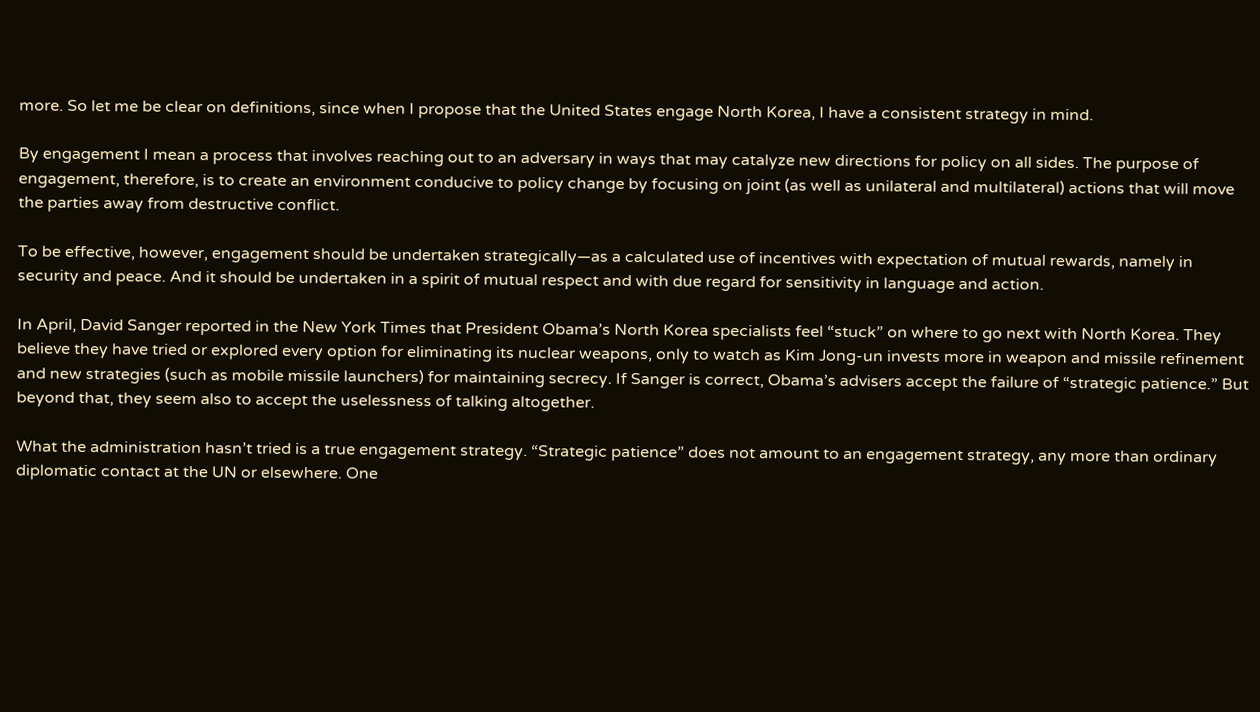more. So let me be clear on definitions, since when I propose that the United States engage North Korea, I have a consistent strategy in mind.

By engagement I mean a process that involves reaching out to an adversary in ways that may catalyze new directions for policy on all sides. The purpose of engagement, therefore, is to create an environment conducive to policy change by focusing on joint (as well as unilateral and multilateral) actions that will move the parties away from destructive conflict.

To be effective, however, engagement should be undertaken strategically—as a calculated use of incentives with expectation of mutual rewards, namely in security and peace. And it should be undertaken in a spirit of mutual respect and with due regard for sensitivity in language and action.

In April, David Sanger reported in the New York Times that President Obama’s North Korea specialists feel “stuck” on where to go next with North Korea. They believe they have tried or explored every option for eliminating its nuclear weapons, only to watch as Kim Jong-un invests more in weapon and missile refinement and new strategies (such as mobile missile launchers) for maintaining secrecy. If Sanger is correct, Obama’s advisers accept the failure of “strategic patience.” But beyond that, they seem also to accept the uselessness of talking altogether.

What the administration hasn’t tried is a true engagement strategy. “Strategic patience” does not amount to an engagement strategy, any more than ordinary diplomatic contact at the UN or elsewhere. One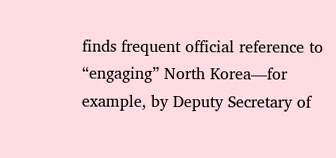finds frequent official reference to “engaging” North Korea—for example, by Deputy Secretary of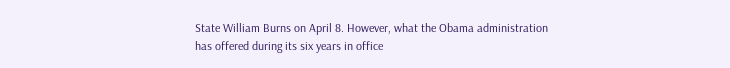State William Burns on April 8. However, what the Obama administration has offered during its six years in office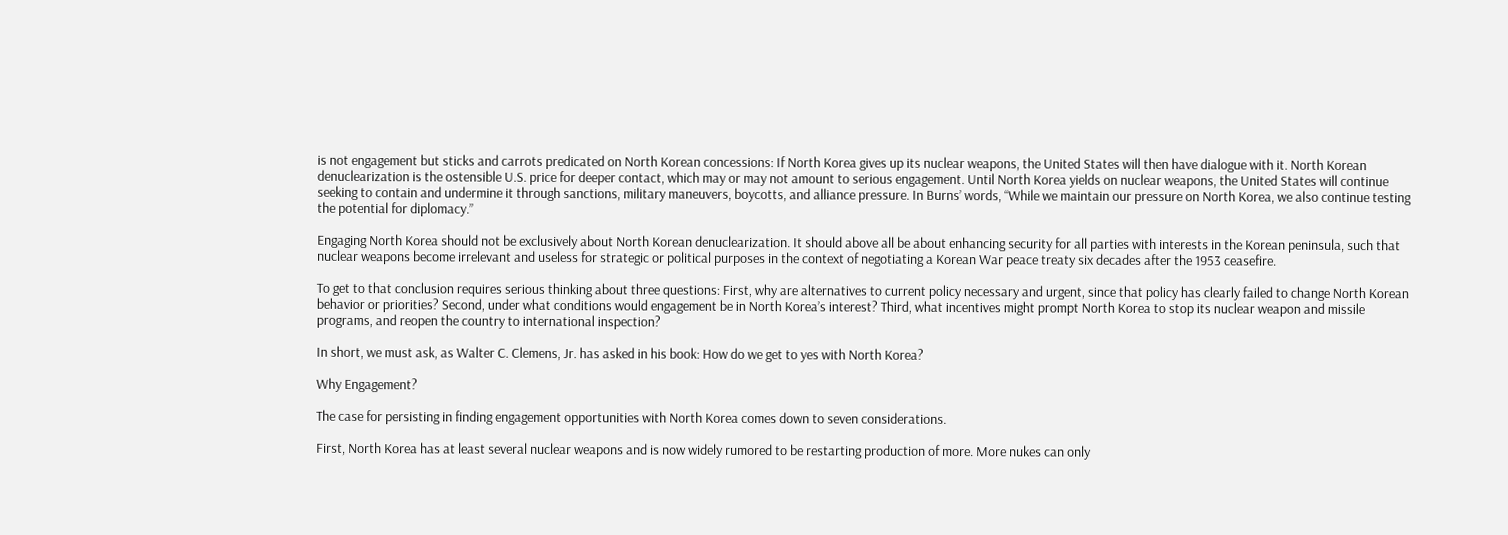is not engagement but sticks and carrots predicated on North Korean concessions: If North Korea gives up its nuclear weapons, the United States will then have dialogue with it. North Korean denuclearization is the ostensible U.S. price for deeper contact, which may or may not amount to serious engagement. Until North Korea yields on nuclear weapons, the United States will continue seeking to contain and undermine it through sanctions, military maneuvers, boycotts, and alliance pressure. In Burns’ words, “While we maintain our pressure on North Korea, we also continue testing the potential for diplomacy.”

Engaging North Korea should not be exclusively about North Korean denuclearization. It should above all be about enhancing security for all parties with interests in the Korean peninsula, such that nuclear weapons become irrelevant and useless for strategic or political purposes in the context of negotiating a Korean War peace treaty six decades after the 1953 ceasefire.

To get to that conclusion requires serious thinking about three questions: First, why are alternatives to current policy necessary and urgent, since that policy has clearly failed to change North Korean behavior or priorities? Second, under what conditions would engagement be in North Korea’s interest? Third, what incentives might prompt North Korea to stop its nuclear weapon and missile programs, and reopen the country to international inspection?

In short, we must ask, as Walter C. Clemens, Jr. has asked in his book: How do we get to yes with North Korea?

Why Engagement?

The case for persisting in finding engagement opportunities with North Korea comes down to seven considerations.

First, North Korea has at least several nuclear weapons and is now widely rumored to be restarting production of more. More nukes can only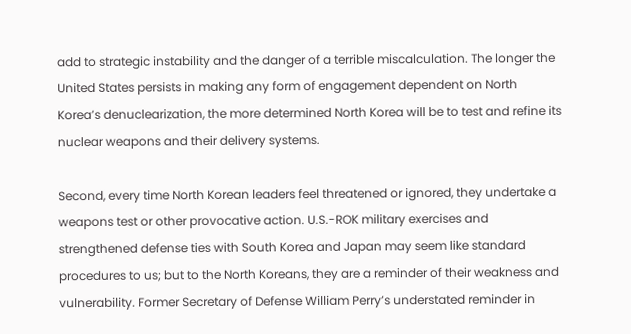add to strategic instability and the danger of a terrible miscalculation. The longer the United States persists in making any form of engagement dependent on North Korea’s denuclearization, the more determined North Korea will be to test and refine its nuclear weapons and their delivery systems.

Second, every time North Korean leaders feel threatened or ignored, they undertake a weapons test or other provocative action. U.S.-ROK military exercises and strengthened defense ties with South Korea and Japan may seem like standard procedures to us; but to the North Koreans, they are a reminder of their weakness and vulnerability. Former Secretary of Defense William Perry’s understated reminder in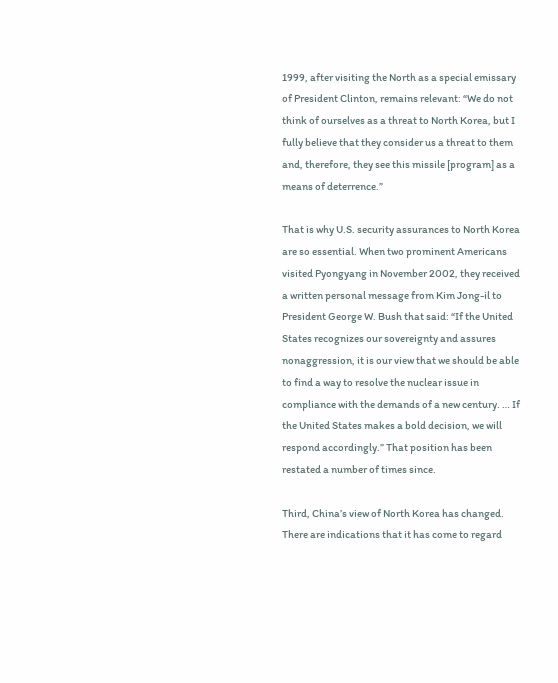1999, after visiting the North as a special emissary of President Clinton, remains relevant: “We do not think of ourselves as a threat to North Korea, but I fully believe that they consider us a threat to them and, therefore, they see this missile [program] as a means of deterrence.”

That is why U.S. security assurances to North Korea are so essential. When two prominent Americans visited Pyongyang in November 2002, they received a written personal message from Kim Jong-il to President George W. Bush that said: “If the United States recognizes our sovereignty and assures nonaggression, it is our view that we should be able to find a way to resolve the nuclear issue in compliance with the demands of a new century. … If the United States makes a bold decision, we will respond accordingly.” That position has been restated a number of times since.

Third, China’s view of North Korea has changed. There are indications that it has come to regard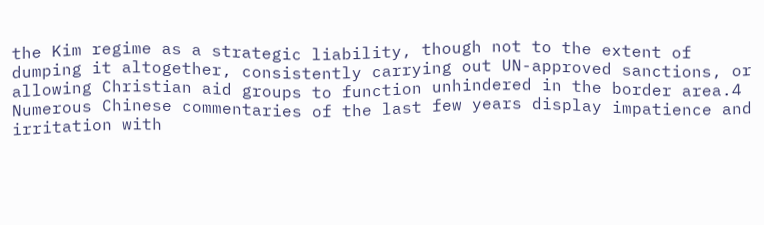the Kim regime as a strategic liability, though not to the extent of dumping it altogether, consistently carrying out UN-approved sanctions, or allowing Christian aid groups to function unhindered in the border area.4 Numerous Chinese commentaries of the last few years display impatience and irritation with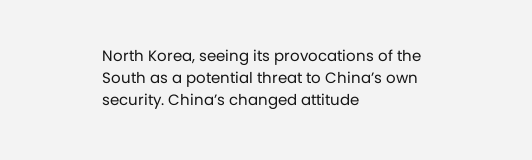North Korea, seeing its provocations of the South as a potential threat to China’s own security. China’s changed attitude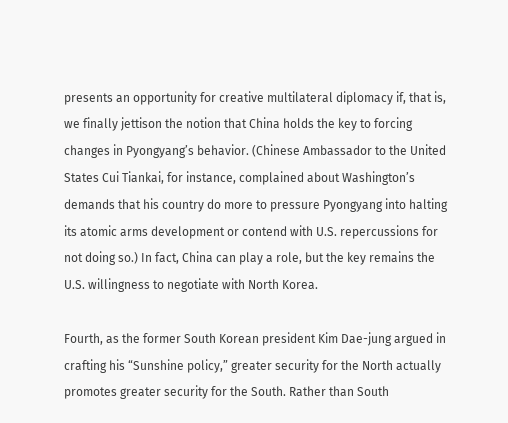presents an opportunity for creative multilateral diplomacy if, that is, we finally jettison the notion that China holds the key to forcing changes in Pyongyang’s behavior. (Chinese Ambassador to the United States Cui Tiankai, for instance, complained about Washington’s demands that his country do more to pressure Pyongyang into halting its atomic arms development or contend with U.S. repercussions for not doing so.) In fact, China can play a role, but the key remains the U.S. willingness to negotiate with North Korea.

Fourth, as the former South Korean president Kim Dae-jung argued in crafting his “Sunshine policy,” greater security for the North actually promotes greater security for the South. Rather than South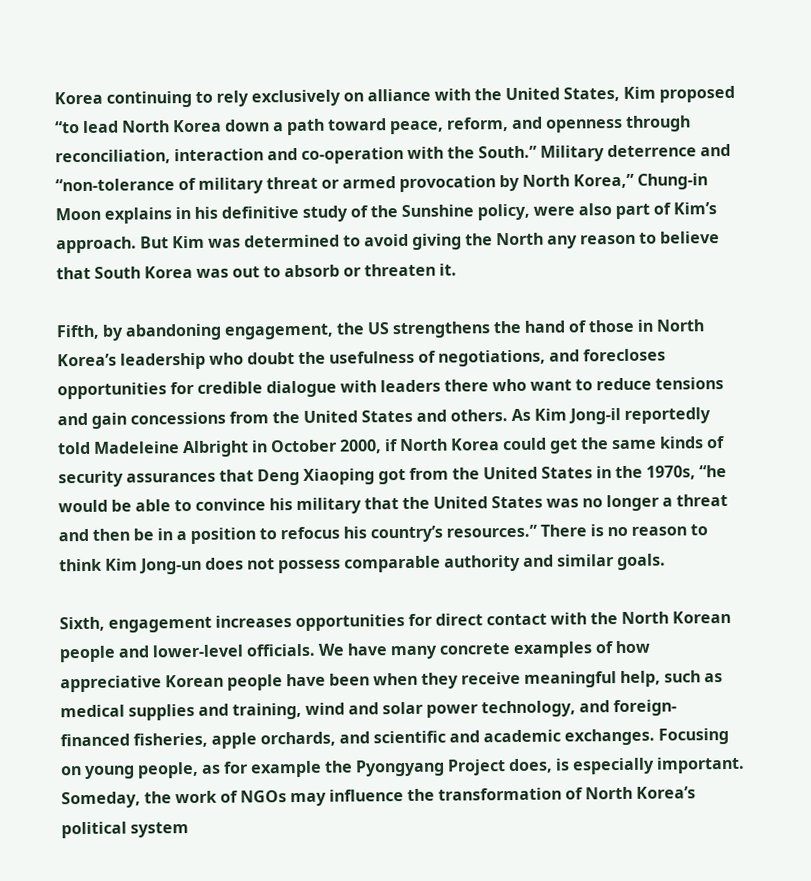Korea continuing to rely exclusively on alliance with the United States, Kim proposed “to lead North Korea down a path toward peace, reform, and openness through reconciliation, interaction and co-operation with the South.” Military deterrence and “non-tolerance of military threat or armed provocation by North Korea,” Chung-in Moon explains in his definitive study of the Sunshine policy, were also part of Kim’s approach. But Kim was determined to avoid giving the North any reason to believe that South Korea was out to absorb or threaten it.

Fifth, by abandoning engagement, the US strengthens the hand of those in North Korea’s leadership who doubt the usefulness of negotiations, and forecloses opportunities for credible dialogue with leaders there who want to reduce tensions and gain concessions from the United States and others. As Kim Jong-il reportedly told Madeleine Albright in October 2000, if North Korea could get the same kinds of security assurances that Deng Xiaoping got from the United States in the 1970s, “he would be able to convince his military that the United States was no longer a threat and then be in a position to refocus his country’s resources.” There is no reason to think Kim Jong-un does not possess comparable authority and similar goals.

Sixth, engagement increases opportunities for direct contact with the North Korean people and lower-level officials. We have many concrete examples of how appreciative Korean people have been when they receive meaningful help, such as medical supplies and training, wind and solar power technology, and foreign-financed fisheries, apple orchards, and scientific and academic exchanges. Focusing on young people, as for example the Pyongyang Project does, is especially important. Someday, the work of NGOs may influence the transformation of North Korea’s political system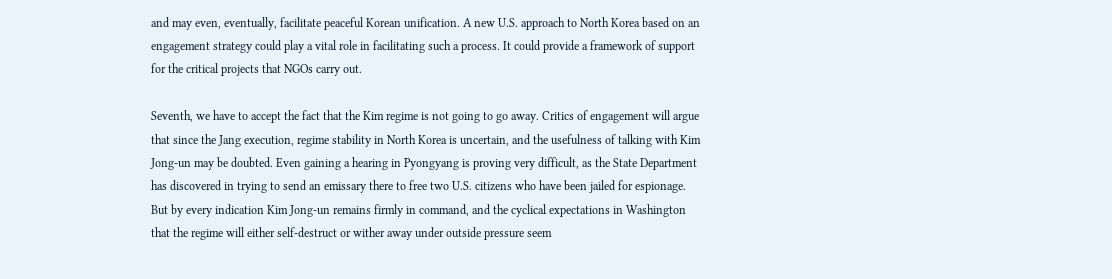and may even, eventually, facilitate peaceful Korean unification. A new U.S. approach to North Korea based on an engagement strategy could play a vital role in facilitating such a process. It could provide a framework of support for the critical projects that NGOs carry out.

Seventh, we have to accept the fact that the Kim regime is not going to go away. Critics of engagement will argue that since the Jang execution, regime stability in North Korea is uncertain, and the usefulness of talking with Kim Jong-un may be doubted. Even gaining a hearing in Pyongyang is proving very difficult, as the State Department has discovered in trying to send an emissary there to free two U.S. citizens who have been jailed for espionage. But by every indication Kim Jong-un remains firmly in command, and the cyclical expectations in Washington that the regime will either self-destruct or wither away under outside pressure seem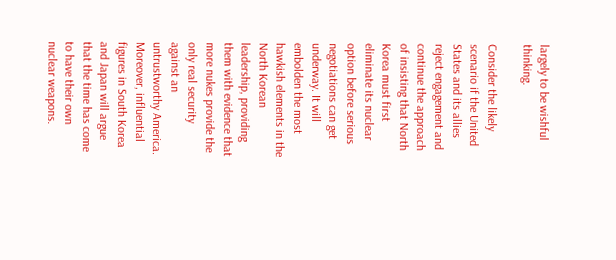largely to be wishful thinking.

Consider the likely scenario if the United States and its allies reject engagement and continue the approach of insisting that North Korea must first eliminate its nuclear option before serious negotiations can get underway. It will embolden the most hawkish elements in the North Korean leadership, providing them with evidence that more nukes provide the only real security against an untrustworthy America. Moreover, influential figures in South Korea and Japan will argue that the time has come to have their own nuclear weapons.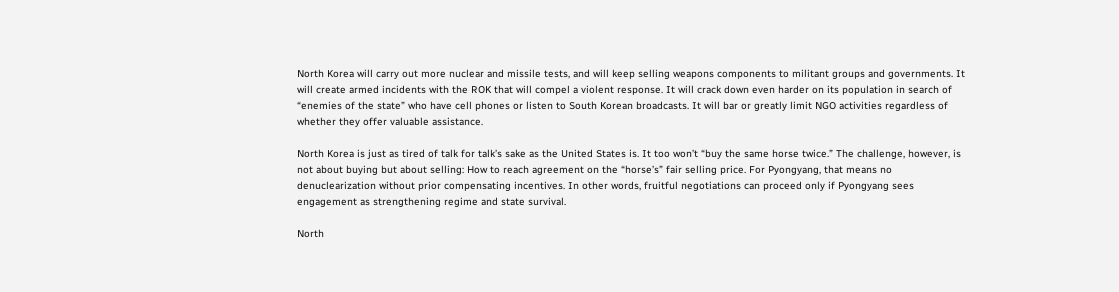North Korea will carry out more nuclear and missile tests, and will keep selling weapons components to militant groups and governments. It will create armed incidents with the ROK that will compel a violent response. It will crack down even harder on its population in search of “enemies of the state” who have cell phones or listen to South Korean broadcasts. It will bar or greatly limit NGO activities regardless of whether they offer valuable assistance.

North Korea is just as tired of talk for talk’s sake as the United States is. It too won’t “buy the same horse twice.” The challenge, however, is not about buying but about selling: How to reach agreement on the “horse’s” fair selling price. For Pyongyang, that means no denuclearization without prior compensating incentives. In other words, fruitful negotiations can proceed only if Pyongyang sees engagement as strengthening regime and state survival.

North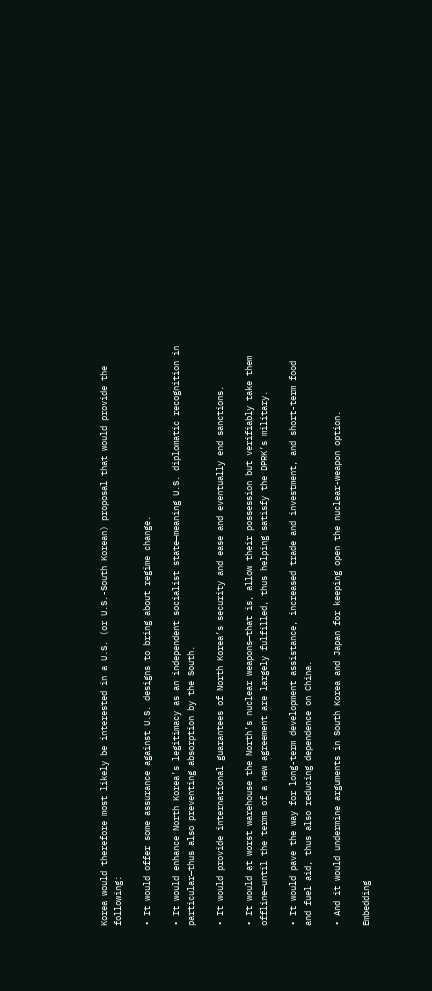Korea would therefore most likely be interested in a U.S. (or U.S.-South Korean) proposal that would provide the following:

• It would offer some assurance against U.S. designs to bring about regime change.

• It would enhance North Korea’s legitimacy as an independent socialist state—meaning U.S. diplomatic recognition in particular—thus also preventing absorption by the South.

• It would provide international guarantees of North Korea’s security and ease and eventually end sanctions.

• It would at worst warehouse the North’s nuclear weapons—that is, allow their possession but verifiably take them offline—until the terms of a new agreement are largely fulfilled, thus helping satisfy the DPRK’s military.

• It would pave the way for long-term development assistance, increased trade and investment, and short-term food and fuel aid, thus also reducing dependence on China.

• And it would undermine arguments in South Korea and Japan for keeping open the nuclear-weapon option.

Embedding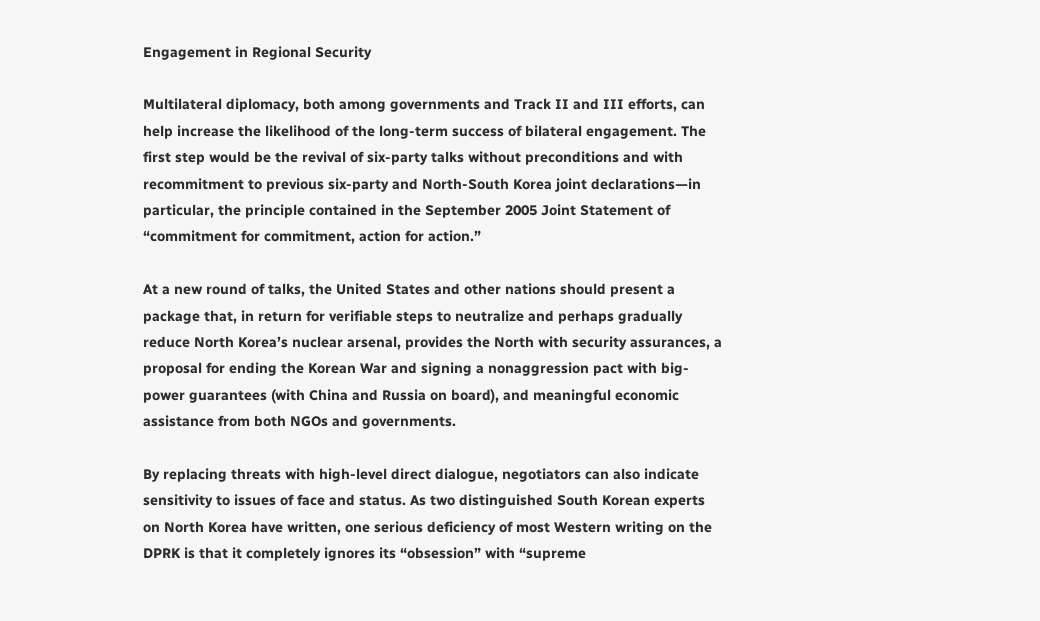Engagement in Regional Security

Multilateral diplomacy, both among governments and Track II and III efforts, can help increase the likelihood of the long-term success of bilateral engagement. The first step would be the revival of six-party talks without preconditions and with recommitment to previous six-party and North-South Korea joint declarations—in particular, the principle contained in the September 2005 Joint Statement of “commitment for commitment, action for action.”

At a new round of talks, the United States and other nations should present a package that, in return for verifiable steps to neutralize and perhaps gradually reduce North Korea’s nuclear arsenal, provides the North with security assurances, a proposal for ending the Korean War and signing a nonaggression pact with big-power guarantees (with China and Russia on board), and meaningful economic assistance from both NGOs and governments.

By replacing threats with high-level direct dialogue, negotiators can also indicate sensitivity to issues of face and status. As two distinguished South Korean experts on North Korea have written, one serious deficiency of most Western writing on the DPRK is that it completely ignores its “obsession” with “supreme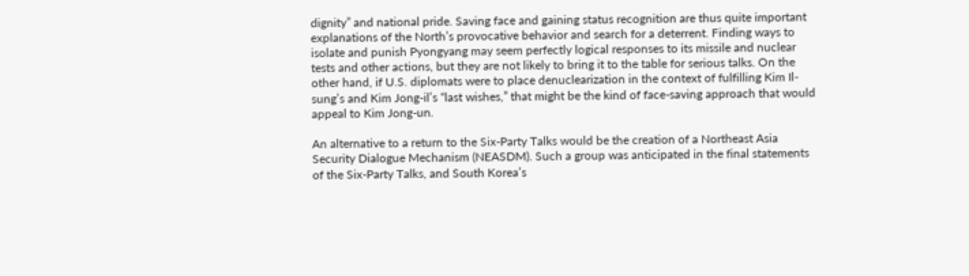dignity” and national pride. Saving face and gaining status recognition are thus quite important explanations of the North’s provocative behavior and search for a deterrent. Finding ways to isolate and punish Pyongyang may seem perfectly logical responses to its missile and nuclear tests and other actions, but they are not likely to bring it to the table for serious talks. On the other hand, if U.S. diplomats were to place denuclearization in the context of fulfilling Kim Il-sung’s and Kim Jong-il’s “last wishes,” that might be the kind of face-saving approach that would appeal to Kim Jong-un.

An alternative to a return to the Six-Party Talks would be the creation of a Northeast Asia Security Dialogue Mechanism (NEASDM). Such a group was anticipated in the final statements of the Six-Party Talks, and South Korea’s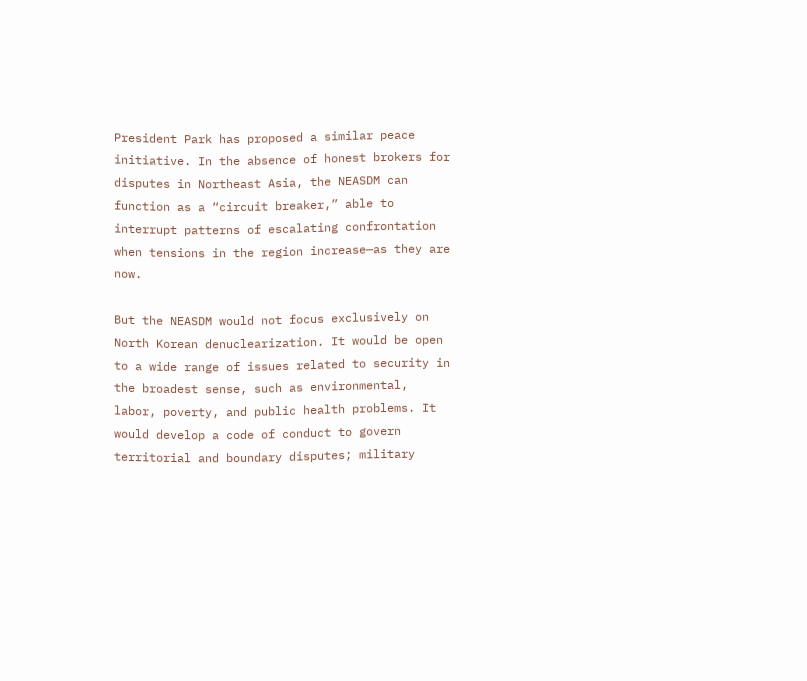President Park has proposed a similar peace initiative. In the absence of honest brokers for disputes in Northeast Asia, the NEASDM can function as a “circuit breaker,” able to interrupt patterns of escalating confrontation when tensions in the region increase—as they are now.

But the NEASDM would not focus exclusively on North Korean denuclearization. It would be open to a wide range of issues related to security in the broadest sense, such as environmental, labor, poverty, and public health problems. It would develop a code of conduct to govern territorial and boundary disputes; military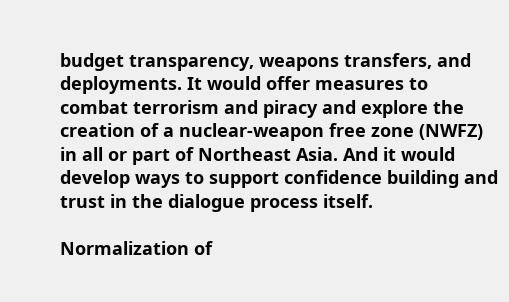budget transparency, weapons transfers, and deployments. It would offer measures to combat terrorism and piracy and explore the creation of a nuclear-weapon free zone (NWFZ) in all or part of Northeast Asia. And it would develop ways to support confidence building and trust in the dialogue process itself.

Normalization of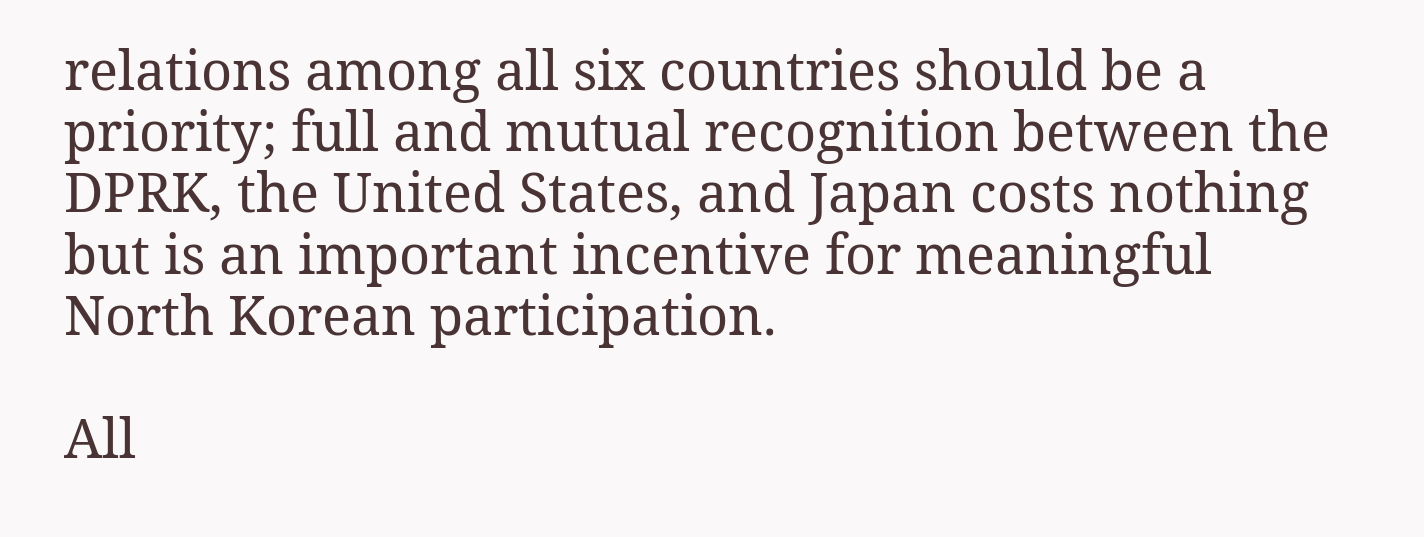relations among all six countries should be a priority; full and mutual recognition between the DPRK, the United States, and Japan costs nothing but is an important incentive for meaningful North Korean participation.

All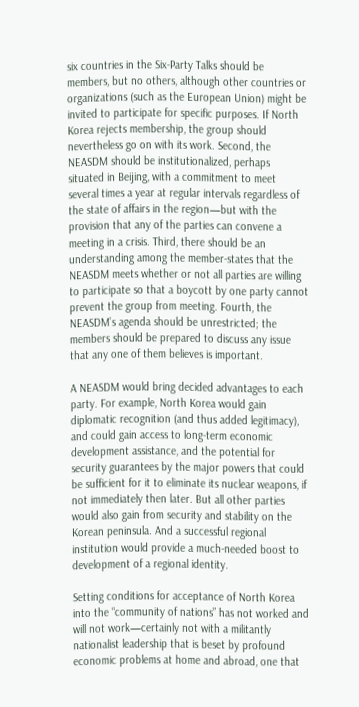six countries in the Six-Party Talks should be members, but no others, although other countries or organizations (such as the European Union) might be invited to participate for specific purposes. If North Korea rejects membership, the group should nevertheless go on with its work. Second, the NEASDM should be institutionalized, perhaps situated in Beijing, with a commitment to meet several times a year at regular intervals regardless of the state of affairs in the region—but with the provision that any of the parties can convene a meeting in a crisis. Third, there should be an understanding among the member-states that the NEASDM meets whether or not all parties are willing to participate so that a boycott by one party cannot prevent the group from meeting. Fourth, the NEASDM’s agenda should be unrestricted; the members should be prepared to discuss any issue that any one of them believes is important.

A NEASDM would bring decided advantages to each party. For example, North Korea would gain diplomatic recognition (and thus added legitimacy), and could gain access to long-term economic development assistance, and the potential for security guarantees by the major powers that could be sufficient for it to eliminate its nuclear weapons, if not immediately then later. But all other parties would also gain from security and stability on the Korean peninsula. And a successful regional institution would provide a much-needed boost to development of a regional identity.

Setting conditions for acceptance of North Korea into the “community of nations” has not worked and will not work—certainly not with a militantly nationalist leadership that is beset by profound economic problems at home and abroad, one that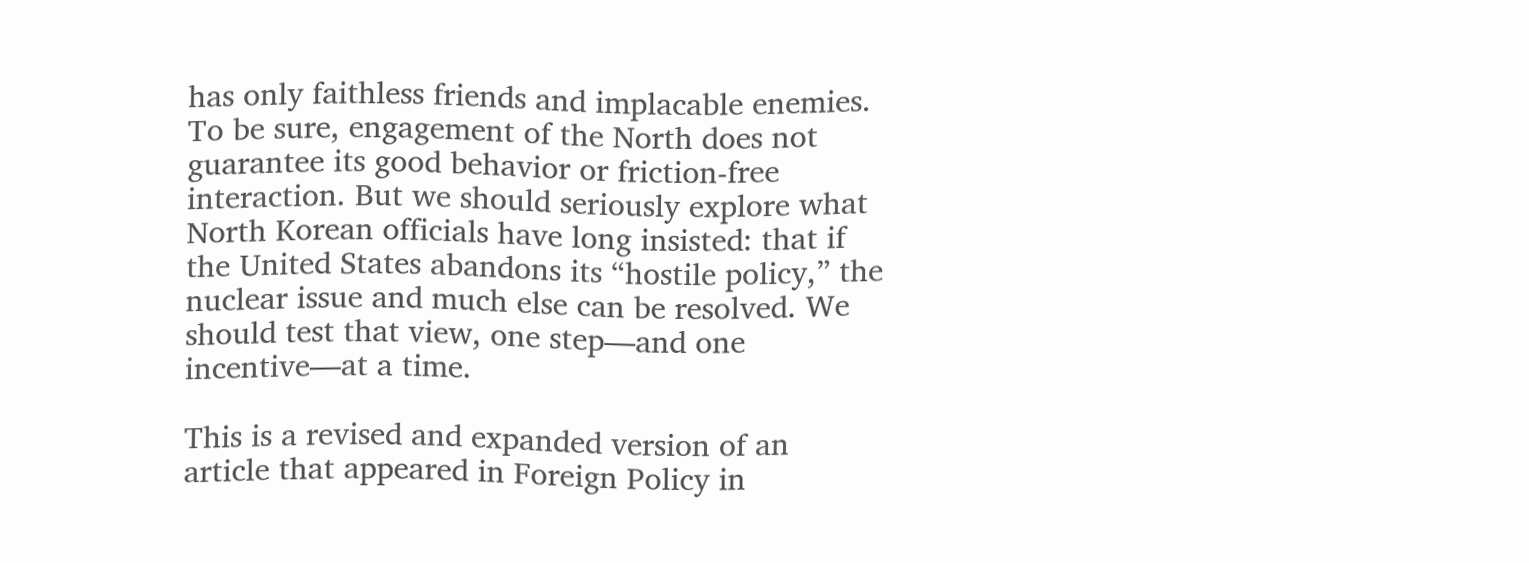has only faithless friends and implacable enemies. To be sure, engagement of the North does not guarantee its good behavior or friction-free interaction. But we should seriously explore what North Korean officials have long insisted: that if the United States abandons its “hostile policy,” the nuclear issue and much else can be resolved. We should test that view, one step—and one incentive—at a time.

This is a revised and expanded version of an article that appeared in Foreign Policy in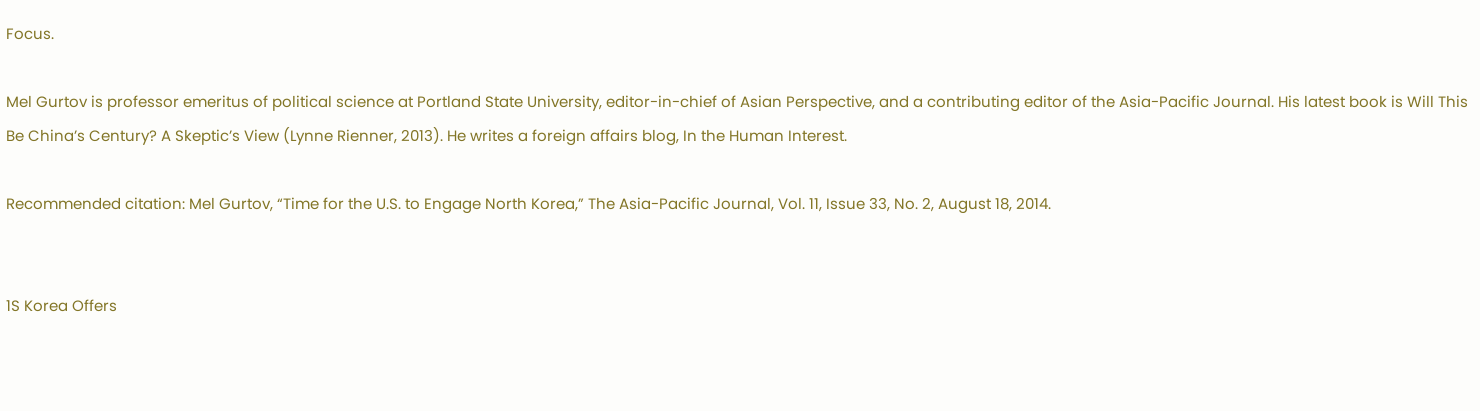Focus.

Mel Gurtov is professor emeritus of political science at Portland State University, editor-in-chief of Asian Perspective, and a contributing editor of the Asia-Pacific Journal. His latest book is Will This Be China’s Century? A Skeptic’s View (Lynne Rienner, 2013). He writes a foreign affairs blog, In the Human Interest.

Recommended citation: Mel Gurtov, “Time for the U.S. to Engage North Korea,” The Asia-Pacific Journal, Vol. 11, Issue 33, No. 2, August 18, 2014.


1S Korea Offers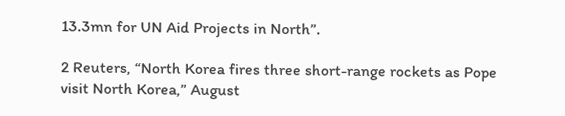13.3mn for UN Aid Projects in North”.

2 Reuters, “North Korea fires three short-range rockets as Pope visit North Korea,” August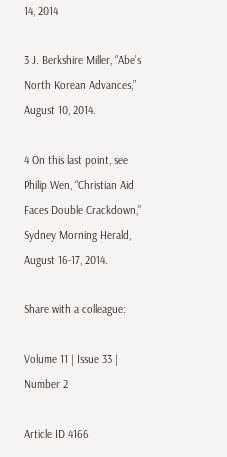14, 2014

3 J. Berkshire Miller, “Abe’s North Korean Advances,” August 10, 2014.

4 On this last point, see Philip Wen, “Christian Aid Faces Double Crackdown,” Sydney Morning Herald, August 16-17, 2014.

Share with a colleague:

Volume 11 | Issue 33 | Number 2

Article ID 4166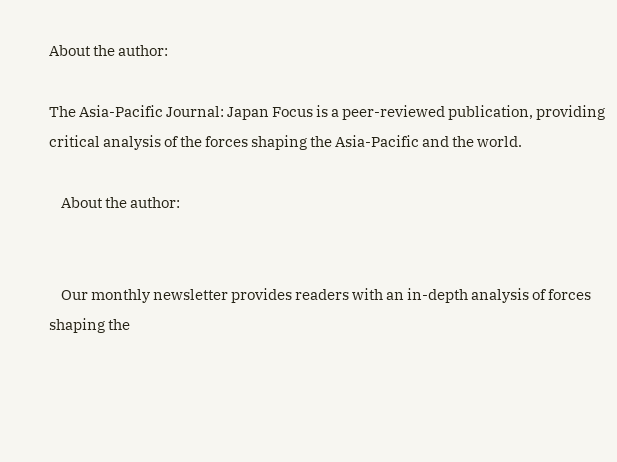About the author:

The Asia-Pacific Journal: Japan Focus is a peer-reviewed publication, providing critical analysis of the forces shaping the Asia-Pacific and the world.

    About the author:


    Our monthly newsletter provides readers with an in-depth analysis of forces shaping the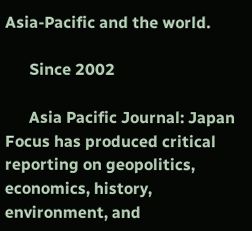Asia-Pacific and the world.

      Since 2002

      Asia Pacific Journal: Japan Focus has produced critical reporting on geopolitics, economics, history, environment, and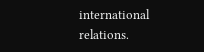international relations.